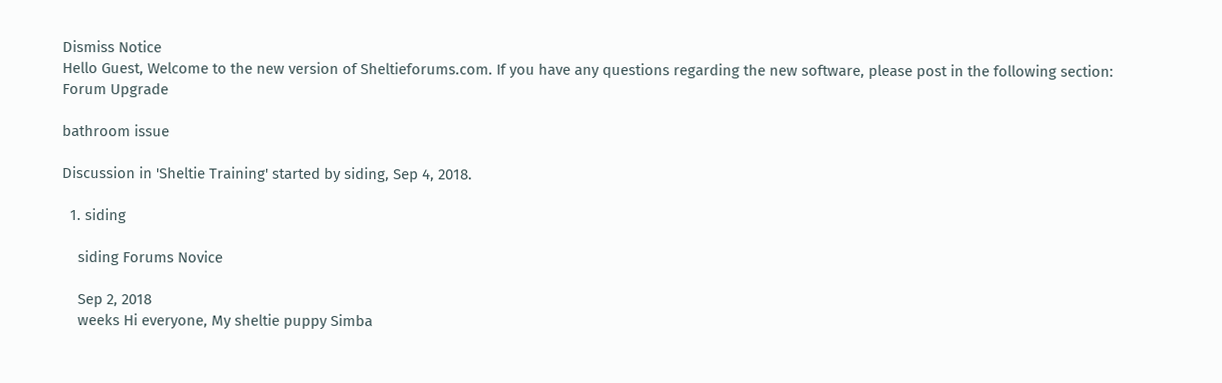Dismiss Notice
Hello Guest, Welcome to the new version of Sheltieforums.com. If you have any questions regarding the new software, please post in the following section: Forum Upgrade

bathroom issue

Discussion in 'Sheltie Training' started by siding, Sep 4, 2018.

  1. siding

    siding Forums Novice

    Sep 2, 2018
    weeks Hi everyone, My sheltie puppy Simba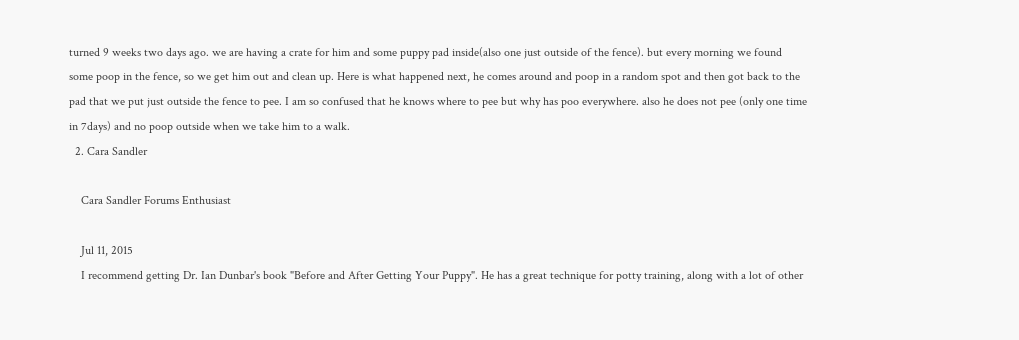turned 9 weeks two days ago. we are having a crate for him and some puppy pad inside(also one just outside of the fence). but every morning we found some poop in the fence, so we get him out and clean up. Here is what happened next, he comes around and poop in a random spot and then got back to the pad that we put just outside the fence to pee. I am so confused that he knows where to pee but why has poo everywhere. also he does not pee (only one time in 7days) and no poop outside when we take him to a walk.
  2. Cara Sandler

    Cara Sandler Forums Enthusiast

    Jul 11, 2015
    I recommend getting Dr. Ian Dunbar's book "Before and After Getting Your Puppy". He has a great technique for potty training, along with a lot of other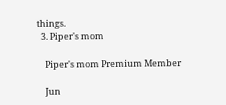things.
  3. Piper's mom

    Piper's mom Premium Member

    Jun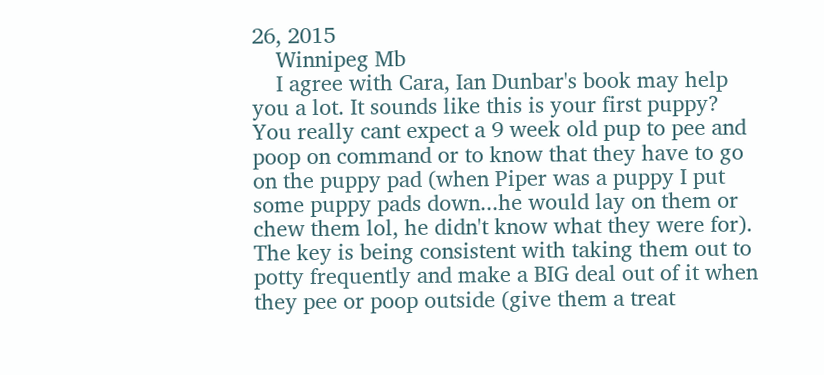26, 2015
    Winnipeg Mb
    I agree with Cara, Ian Dunbar's book may help you a lot. It sounds like this is your first puppy? You really cant expect a 9 week old pup to pee and poop on command or to know that they have to go on the puppy pad (when Piper was a puppy I put some puppy pads down...he would lay on them or chew them lol, he didn't know what they were for). The key is being consistent with taking them out to potty frequently and make a BIG deal out of it when they pee or poop outside (give them a treat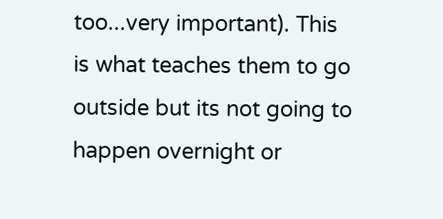too...very important). This is what teaches them to go outside but its not going to happen overnight or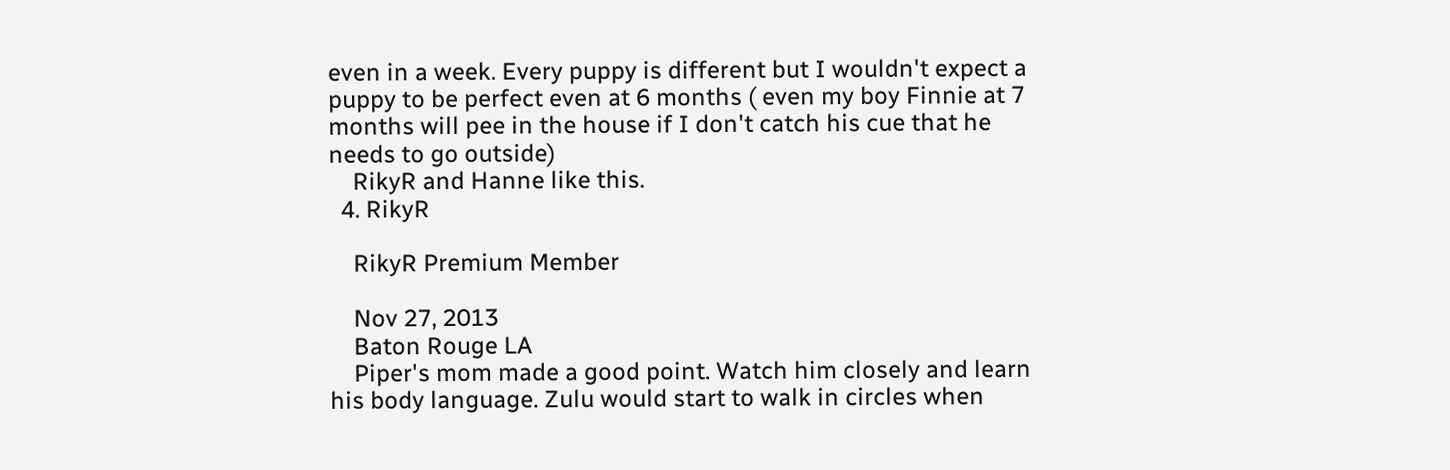even in a week. Every puppy is different but I wouldn't expect a puppy to be perfect even at 6 months ( even my boy Finnie at 7 months will pee in the house if I don't catch his cue that he needs to go outside)
    RikyR and Hanne like this.
  4. RikyR

    RikyR Premium Member

    Nov 27, 2013
    Baton Rouge LA
    Piper's mom made a good point. Watch him closely and learn his body language. Zulu would start to walk in circles when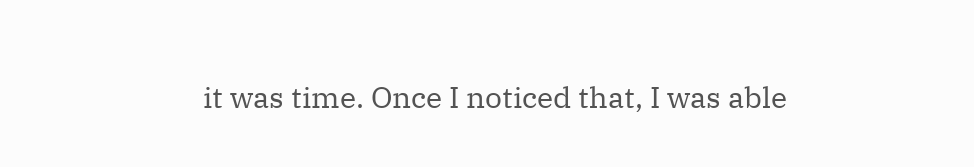it was time. Once I noticed that, I was able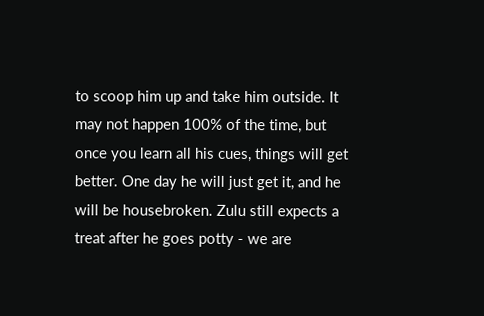to scoop him up and take him outside. It may not happen 100% of the time, but once you learn all his cues, things will get better. One day he will just get it, and he will be housebroken. Zulu still expects a treat after he goes potty - we are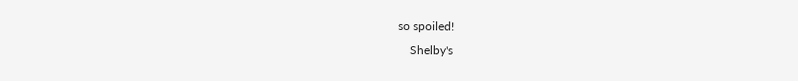so spoiled!
    Shelby's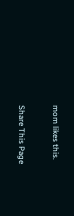mom likes this.

Share This Page